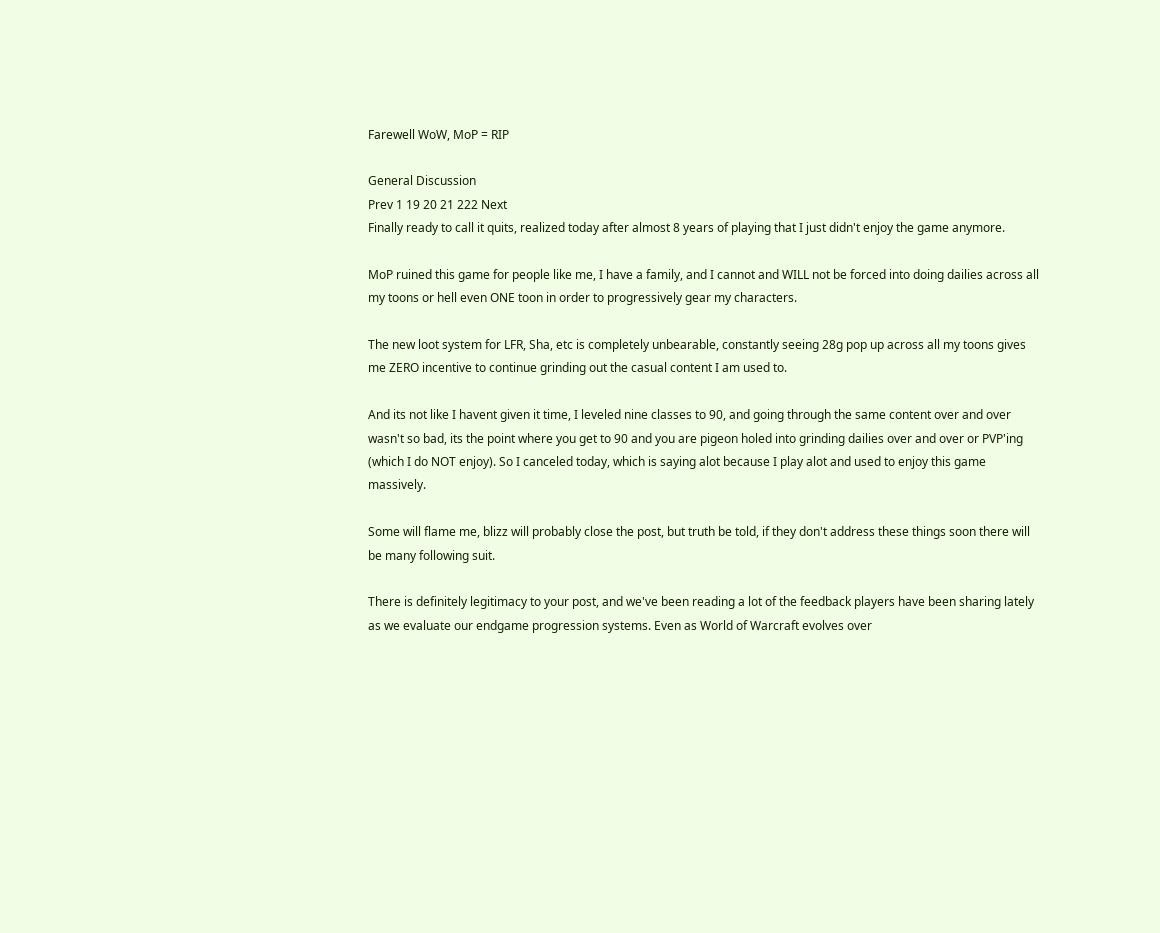Farewell WoW, MoP = RIP

General Discussion
Prev 1 19 20 21 222 Next
Finally ready to call it quits, realized today after almost 8 years of playing that I just didn't enjoy the game anymore.

MoP ruined this game for people like me, I have a family, and I cannot and WILL not be forced into doing dailies across all my toons or hell even ONE toon in order to progressively gear my characters.

The new loot system for LFR, Sha, etc is completely unbearable, constantly seeing 28g pop up across all my toons gives me ZERO incentive to continue grinding out the casual content I am used to.

And its not like I havent given it time, I leveled nine classes to 90, and going through the same content over and over wasn't so bad, its the point where you get to 90 and you are pigeon holed into grinding dailies over and over or PVP'ing (which I do NOT enjoy). So I canceled today, which is saying alot because I play alot and used to enjoy this game massively.

Some will flame me, blizz will probably close the post, but truth be told, if they don't address these things soon there will be many following suit.

There is definitely legitimacy to your post, and we've been reading a lot of the feedback players have been sharing lately as we evaluate our endgame progression systems. Even as World of Warcraft evolves over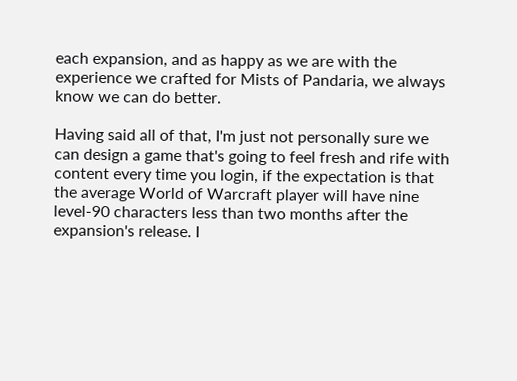each expansion, and as happy as we are with the experience we crafted for Mists of Pandaria, we always know we can do better.

Having said all of that, I'm just not personally sure we can design a game that's going to feel fresh and rife with content every time you login, if the expectation is that the average World of Warcraft player will have nine level-90 characters less than two months after the expansion's release. I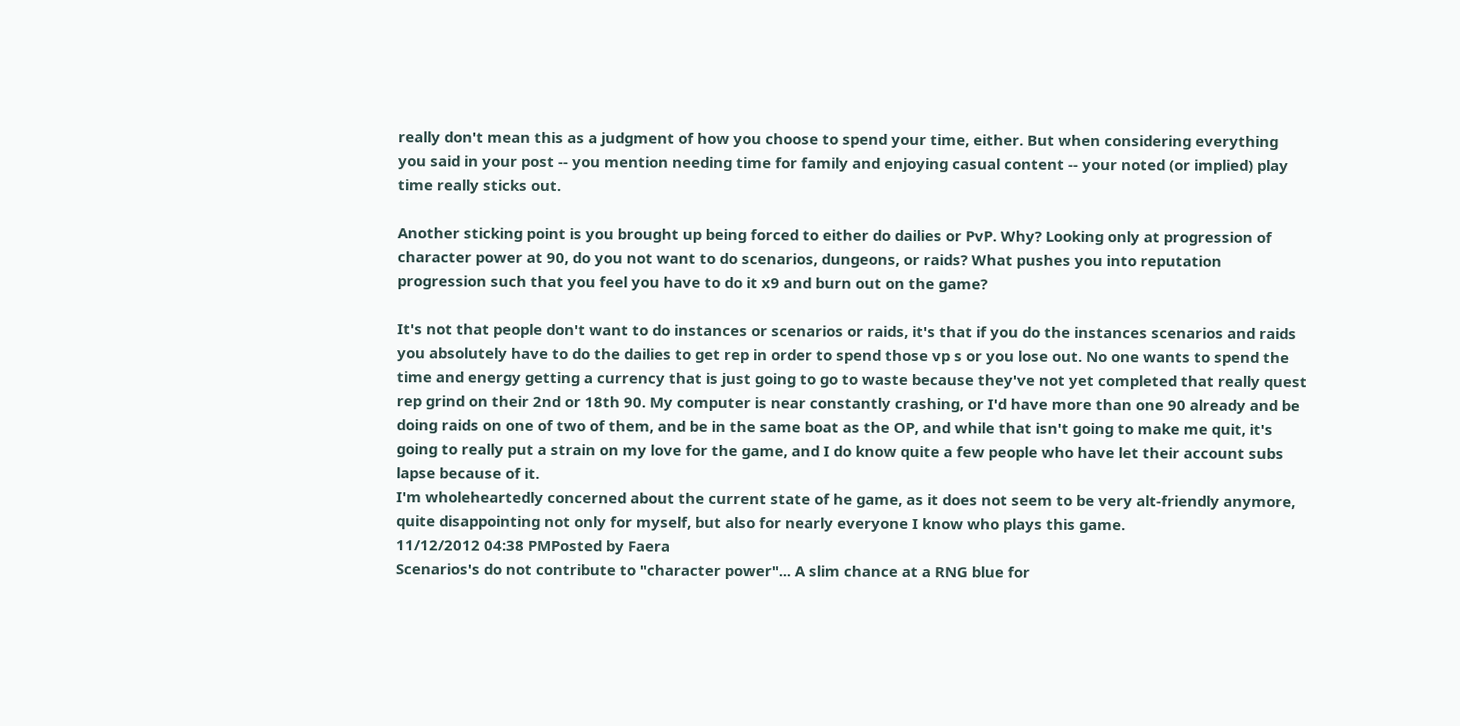really don't mean this as a judgment of how you choose to spend your time, either. But when considering everything you said in your post -- you mention needing time for family and enjoying casual content -- your noted (or implied) play time really sticks out.

Another sticking point is you brought up being forced to either do dailies or PvP. Why? Looking only at progression of character power at 90, do you not want to do scenarios, dungeons, or raids? What pushes you into reputation progression such that you feel you have to do it x9 and burn out on the game?

It's not that people don't want to do instances or scenarios or raids, it's that if you do the instances scenarios and raids you absolutely have to do the dailies to get rep in order to spend those vp s or you lose out. No one wants to spend the time and energy getting a currency that is just going to go to waste because they've not yet completed that really quest rep grind on their 2nd or 18th 90. My computer is near constantly crashing, or I'd have more than one 90 already and be doing raids on one of two of them, and be in the same boat as the OP, and while that isn't going to make me quit, it's going to really put a strain on my love for the game, and I do know quite a few people who have let their account subs lapse because of it.
I'm wholeheartedly concerned about the current state of he game, as it does not seem to be very alt-friendly anymore, quite disappointing not only for myself, but also for nearly everyone I know who plays this game.
11/12/2012 04:38 PMPosted by Faera
Scenarios's do not contribute to "character power"... A slim chance at a RNG blue for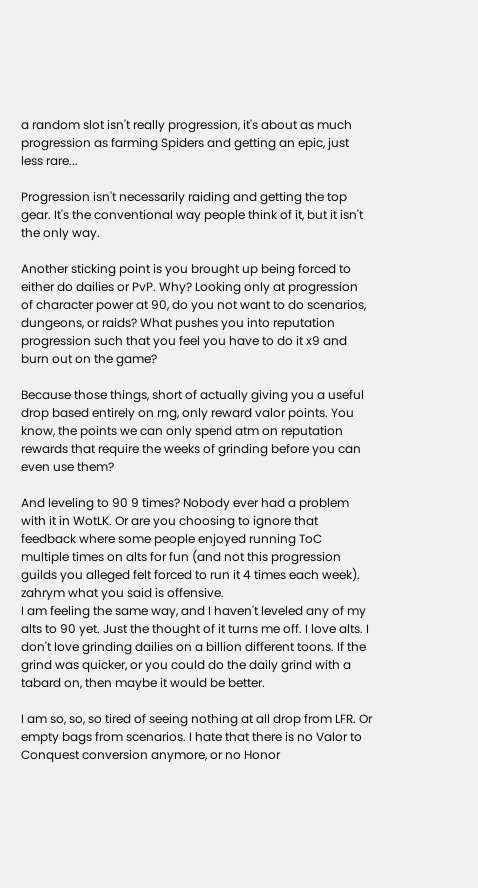a random slot isn't really progression, it's about as much progression as farming Spiders and getting an epic, just less rare...

Progression isn't necessarily raiding and getting the top gear. It's the conventional way people think of it, but it isn't the only way.

Another sticking point is you brought up being forced to either do dailies or PvP. Why? Looking only at progression of character power at 90, do you not want to do scenarios, dungeons, or raids? What pushes you into reputation progression such that you feel you have to do it x9 and burn out on the game?

Because those things, short of actually giving you a useful drop based entirely on rng, only reward valor points. You know, the points we can only spend atm on reputation rewards that require the weeks of grinding before you can even use them?

And leveling to 90 9 times? Nobody ever had a problem with it in WotLK. Or are you choosing to ignore that feedback where some people enjoyed running ToC multiple times on alts for fun (and not this progression guilds you alleged felt forced to run it 4 times each week).
zahrym what you said is offensive.
I am feeling the same way, and I haven't leveled any of my alts to 90 yet. Just the thought of it turns me off. I love alts. I don't love grinding dailies on a billion different toons. If the grind was quicker, or you could do the daily grind with a tabard on, then maybe it would be better.

I am so, so, so tired of seeing nothing at all drop from LFR. Or empty bags from scenarios. I hate that there is no Valor to Conquest conversion anymore, or no Honor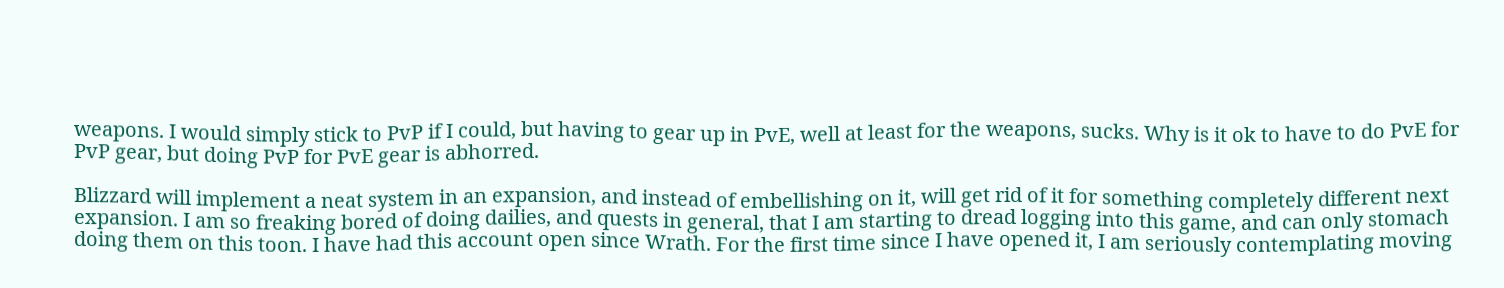weapons. I would simply stick to PvP if I could, but having to gear up in PvE, well at least for the weapons, sucks. Why is it ok to have to do PvE for PvP gear, but doing PvP for PvE gear is abhorred.

Blizzard will implement a neat system in an expansion, and instead of embellishing on it, will get rid of it for something completely different next expansion. I am so freaking bored of doing dailies, and quests in general, that I am starting to dread logging into this game, and can only stomach doing them on this toon. I have had this account open since Wrath. For the first time since I have opened it, I am seriously contemplating moving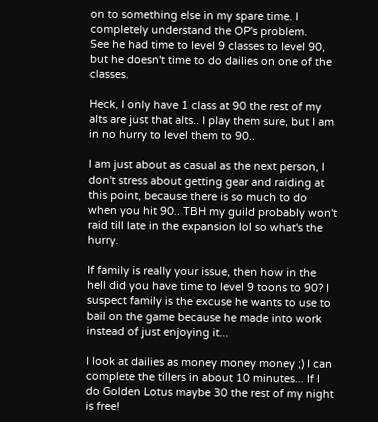on to something else in my spare time. I completely understand the OP's problem.
See he had time to level 9 classes to level 90, but he doesn't time to do dailies on one of the classes.

Heck, I only have 1 class at 90 the rest of my alts are just that alts.. I play them sure, but I am in no hurry to level them to 90..

I am just about as casual as the next person, I don't stress about getting gear and raiding at this point, because there is so much to do when you hit 90.. TBH my guild probably won't raid till late in the expansion lol so what's the hurry.

If family is really your issue, then how in the hell did you have time to level 9 toons to 90? I suspect family is the excuse he wants to use to bail on the game because he made into work instead of just enjoying it...

I look at dailies as money money money ;) I can complete the tillers in about 10 minutes... If I do Golden Lotus maybe 30 the rest of my night is free!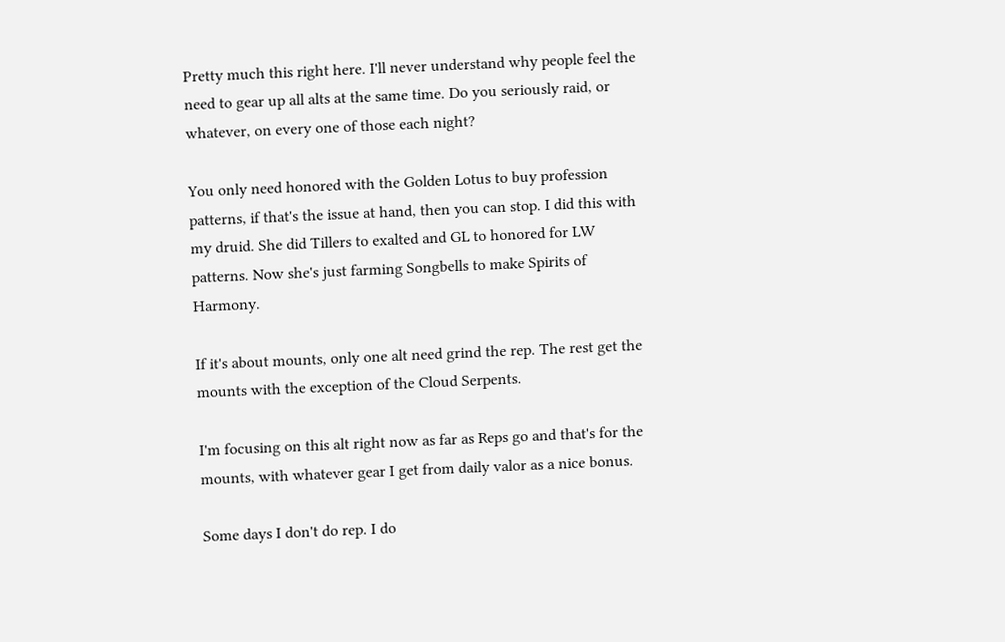Pretty much this right here. I'll never understand why people feel the need to gear up all alts at the same time. Do you seriously raid, or whatever, on every one of those each night?

You only need honored with the Golden Lotus to buy profession patterns, if that's the issue at hand, then you can stop. I did this with my druid. She did Tillers to exalted and GL to honored for LW patterns. Now she's just farming Songbells to make Spirits of Harmony.

If it's about mounts, only one alt need grind the rep. The rest get the mounts with the exception of the Cloud Serpents.

I'm focusing on this alt right now as far as Reps go and that's for the mounts, with whatever gear I get from daily valor as a nice bonus.

Some days I don't do rep. I do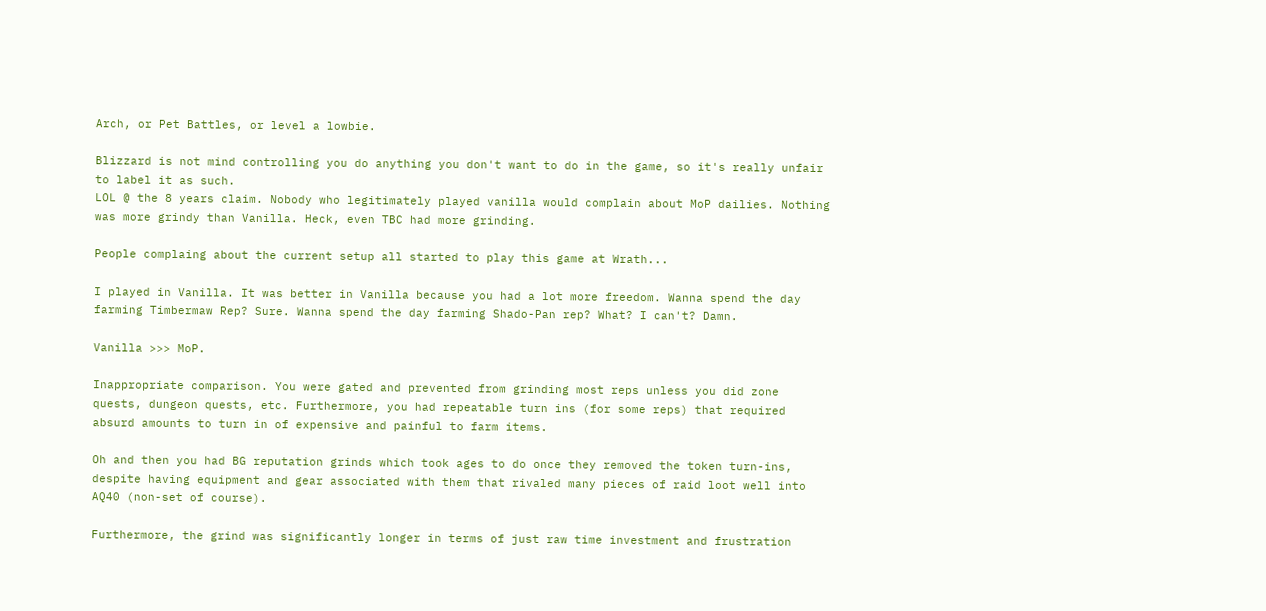Arch, or Pet Battles, or level a lowbie.

Blizzard is not mind controlling you do anything you don't want to do in the game, so it's really unfair to label it as such.
LOL @ the 8 years claim. Nobody who legitimately played vanilla would complain about MoP dailies. Nothing was more grindy than Vanilla. Heck, even TBC had more grinding.

People complaing about the current setup all started to play this game at Wrath...

I played in Vanilla. It was better in Vanilla because you had a lot more freedom. Wanna spend the day farming Timbermaw Rep? Sure. Wanna spend the day farming Shado-Pan rep? What? I can't? Damn.

Vanilla >>> MoP.

Inappropriate comparison. You were gated and prevented from grinding most reps unless you did zone quests, dungeon quests, etc. Furthermore, you had repeatable turn ins (for some reps) that required absurd amounts to turn in of expensive and painful to farm items.

Oh and then you had BG reputation grinds which took ages to do once they removed the token turn-ins, despite having equipment and gear associated with them that rivaled many pieces of raid loot well into AQ40 (non-set of course).

Furthermore, the grind was significantly longer in terms of just raw time investment and frustration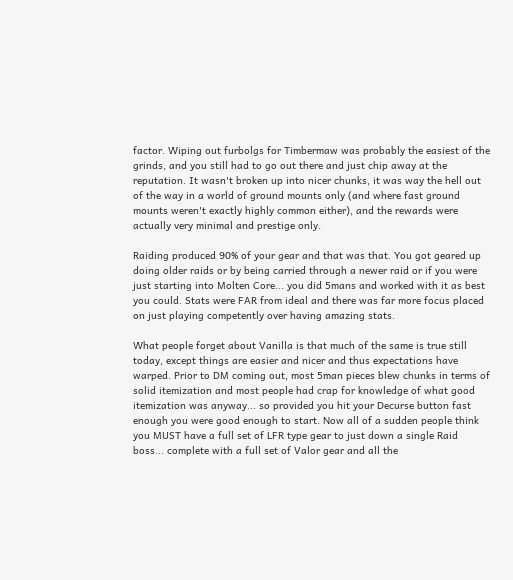factor. Wiping out furbolgs for Timbermaw was probably the easiest of the grinds, and you still had to go out there and just chip away at the reputation. It wasn't broken up into nicer chunks, it was way the hell out of the way in a world of ground mounts only (and where fast ground mounts weren't exactly highly common either), and the rewards were actually very minimal and prestige only.

Raiding produced 90% of your gear and that was that. You got geared up doing older raids or by being carried through a newer raid or if you were just starting into Molten Core... you did 5mans and worked with it as best you could. Stats were FAR from ideal and there was far more focus placed on just playing competently over having amazing stats.

What people forget about Vanilla is that much of the same is true still today, except things are easier and nicer and thus expectations have warped. Prior to DM coming out, most 5man pieces blew chunks in terms of solid itemization and most people had crap for knowledge of what good itemization was anyway... so provided you hit your Decurse button fast enough you were good enough to start. Now all of a sudden people think you MUST have a full set of LFR type gear to just down a single Raid boss... complete with a full set of Valor gear and all the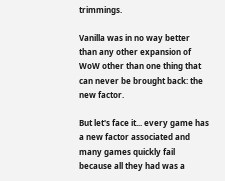trimmings.

Vanilla was in no way better than any other expansion of WoW other than one thing that can never be brought back: the new factor.

But let's face it... every game has a new factor associated and many games quickly fail because all they had was a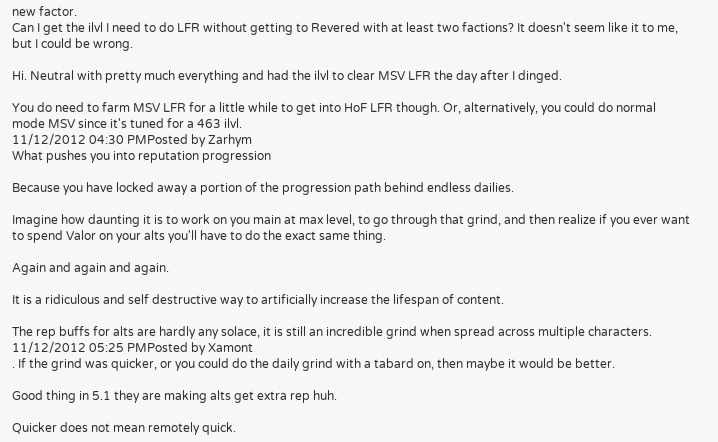new factor.
Can I get the ilvl I need to do LFR without getting to Revered with at least two factions? It doesn't seem like it to me, but I could be wrong.

Hi. Neutral with pretty much everything and had the ilvl to clear MSV LFR the day after I dinged.

You do need to farm MSV LFR for a little while to get into HoF LFR though. Or, alternatively, you could do normal mode MSV since it's tuned for a 463 ilvl.
11/12/2012 04:30 PMPosted by Zarhym
What pushes you into reputation progression

Because you have locked away a portion of the progression path behind endless dailies.

Imagine how daunting it is to work on you main at max level, to go through that grind, and then realize if you ever want to spend Valor on your alts you'll have to do the exact same thing.

Again and again and again.

It is a ridiculous and self destructive way to artificially increase the lifespan of content.

The rep buffs for alts are hardly any solace, it is still an incredible grind when spread across multiple characters.
11/12/2012 05:25 PMPosted by Xamont
. If the grind was quicker, or you could do the daily grind with a tabard on, then maybe it would be better.

Good thing in 5.1 they are making alts get extra rep huh.

Quicker does not mean remotely quick.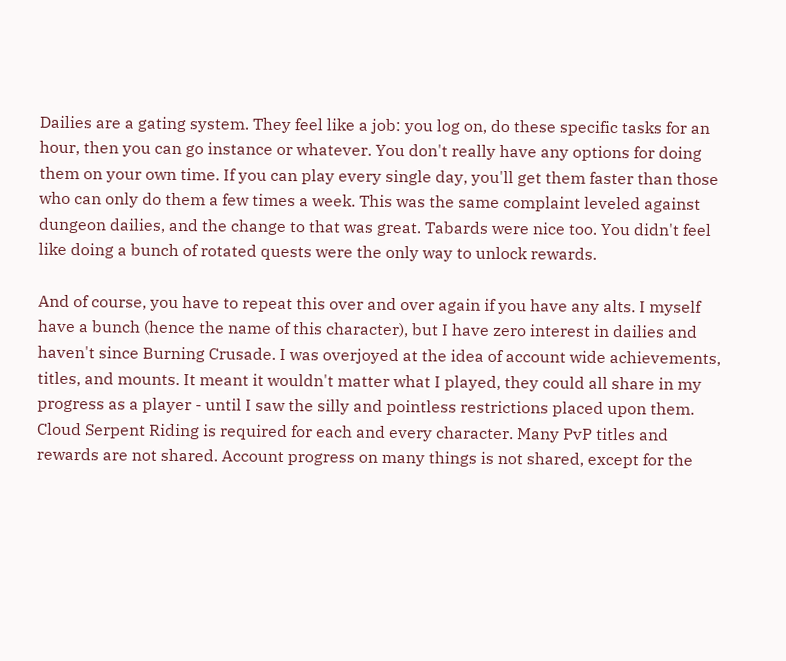Dailies are a gating system. They feel like a job: you log on, do these specific tasks for an hour, then you can go instance or whatever. You don't really have any options for doing them on your own time. If you can play every single day, you'll get them faster than those who can only do them a few times a week. This was the same complaint leveled against dungeon dailies, and the change to that was great. Tabards were nice too. You didn't feel like doing a bunch of rotated quests were the only way to unlock rewards.

And of course, you have to repeat this over and over again if you have any alts. I myself have a bunch (hence the name of this character), but I have zero interest in dailies and haven't since Burning Crusade. I was overjoyed at the idea of account wide achievements, titles, and mounts. It meant it wouldn't matter what I played, they could all share in my progress as a player - until I saw the silly and pointless restrictions placed upon them. Cloud Serpent Riding is required for each and every character. Many PvP titles and rewards are not shared. Account progress on many things is not shared, except for the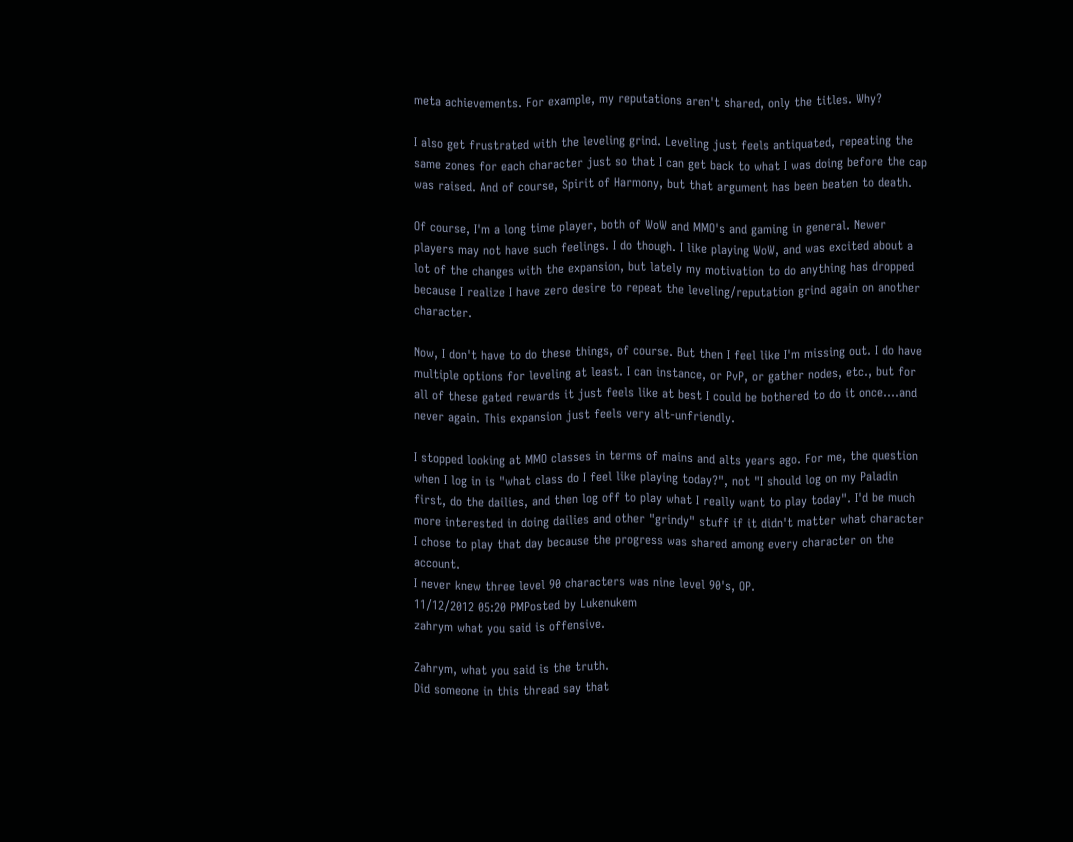meta achievements. For example, my reputations aren't shared, only the titles. Why?

I also get frustrated with the leveling grind. Leveling just feels antiquated, repeating the same zones for each character just so that I can get back to what I was doing before the cap was raised. And of course, Spirit of Harmony, but that argument has been beaten to death.

Of course, I'm a long time player, both of WoW and MMO's and gaming in general. Newer players may not have such feelings. I do though. I like playing WoW, and was excited about a lot of the changes with the expansion, but lately my motivation to do anything has dropped because I realize I have zero desire to repeat the leveling/reputation grind again on another character.

Now, I don't have to do these things, of course. But then I feel like I'm missing out. I do have multiple options for leveling at least. I can instance, or PvP, or gather nodes, etc., but for all of these gated rewards it just feels like at best I could be bothered to do it once....and never again. This expansion just feels very alt-unfriendly.

I stopped looking at MMO classes in terms of mains and alts years ago. For me, the question when I log in is "what class do I feel like playing today?", not "I should log on my Paladin first, do the dailies, and then log off to play what I really want to play today". I'd be much more interested in doing dailies and other "grindy" stuff if it didn't matter what character I chose to play that day because the progress was shared among every character on the account.
I never knew three level 90 characters was nine level 90's, OP.
11/12/2012 05:20 PMPosted by Lukenukem
zahrym what you said is offensive.

Zahrym, what you said is the truth.
Did someone in this thread say that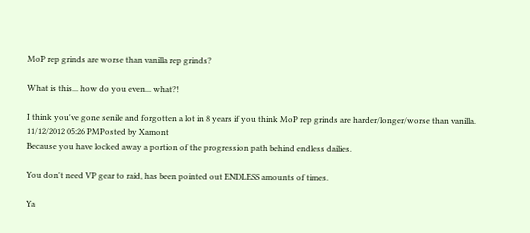MoP rep grinds are worse than vanilla rep grinds?

What is this... how do you even... what?!

I think you've gone senile and forgotten a lot in 8 years if you think MoP rep grinds are harder/longer/worse than vanilla.
11/12/2012 05:26 PMPosted by Xamont
Because you have locked away a portion of the progression path behind endless dailies.

You don't need VP gear to raid, has been pointed out ENDLESS amounts of times.

Ya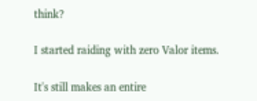think?

I started raiding with zero Valor items.

It's still makes an entire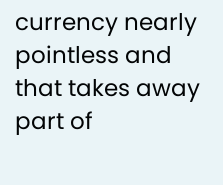currency nearly pointless and that takes away part of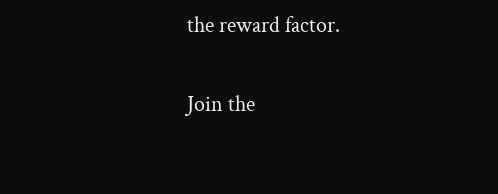the reward factor.

Join the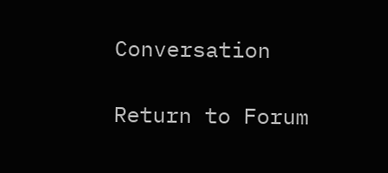Conversation

Return to Forum